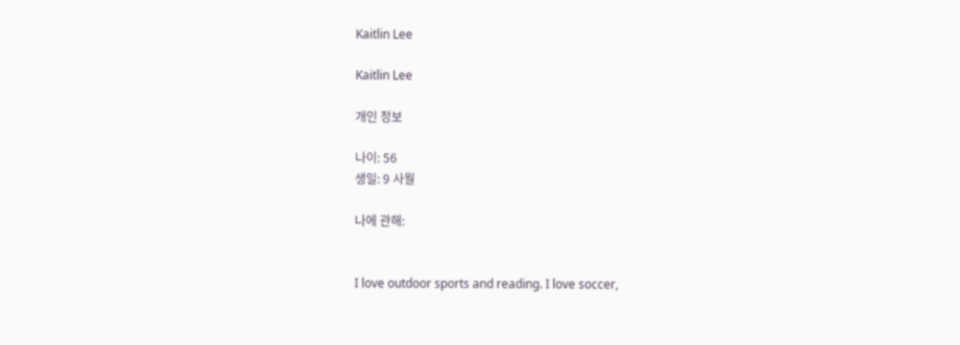Kaitlin Lee

Kaitlin Lee

개인 정보

나이: 56
생일: 9 사월

나에 관해:


I love outdoor sports and reading. I love soccer,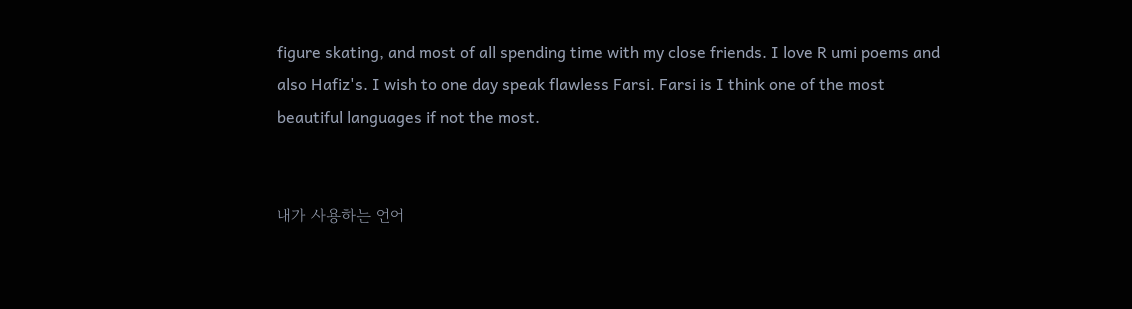figure skating, and most of all spending time with my close friends. I love R umi poems and also Hafiz's. I wish to one day speak flawless Farsi. Farsi is I think one of the most beautiful languages if not the most.


내가 사용하는 언어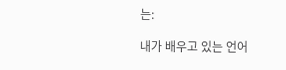는:

내가 배우고 있는 언어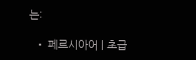는:

  • 페르시아어 | 초급